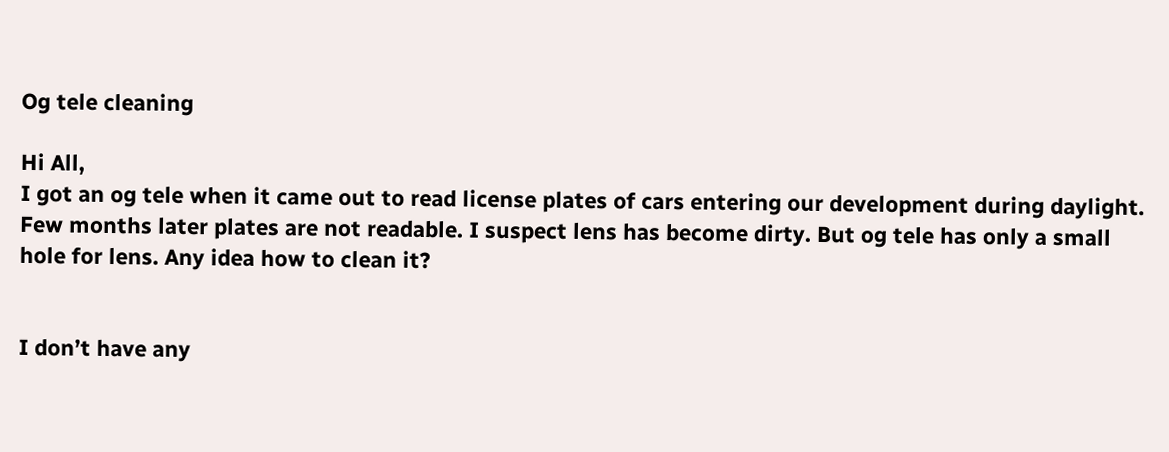Og tele cleaning

Hi All,
I got an og tele when it came out to read license plates of cars entering our development during daylight. Few months later plates are not readable. I suspect lens has become dirty. But og tele has only a small hole for lens. Any idea how to clean it?


I don’t have any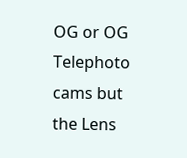OG or OG Telephoto cams but the Lens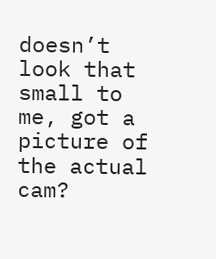doesn’t look that small to me, got a picture of the actual cam?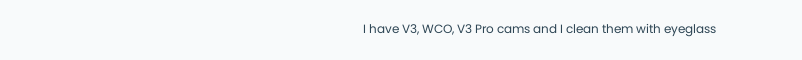I have V3, WCO, V3 Pro cams and I clean them with eyeglass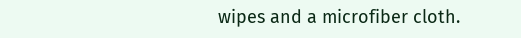wipes and a microfiber cloth.